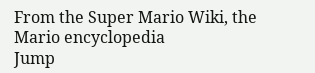From the Super Mario Wiki, the Mario encyclopedia
Jump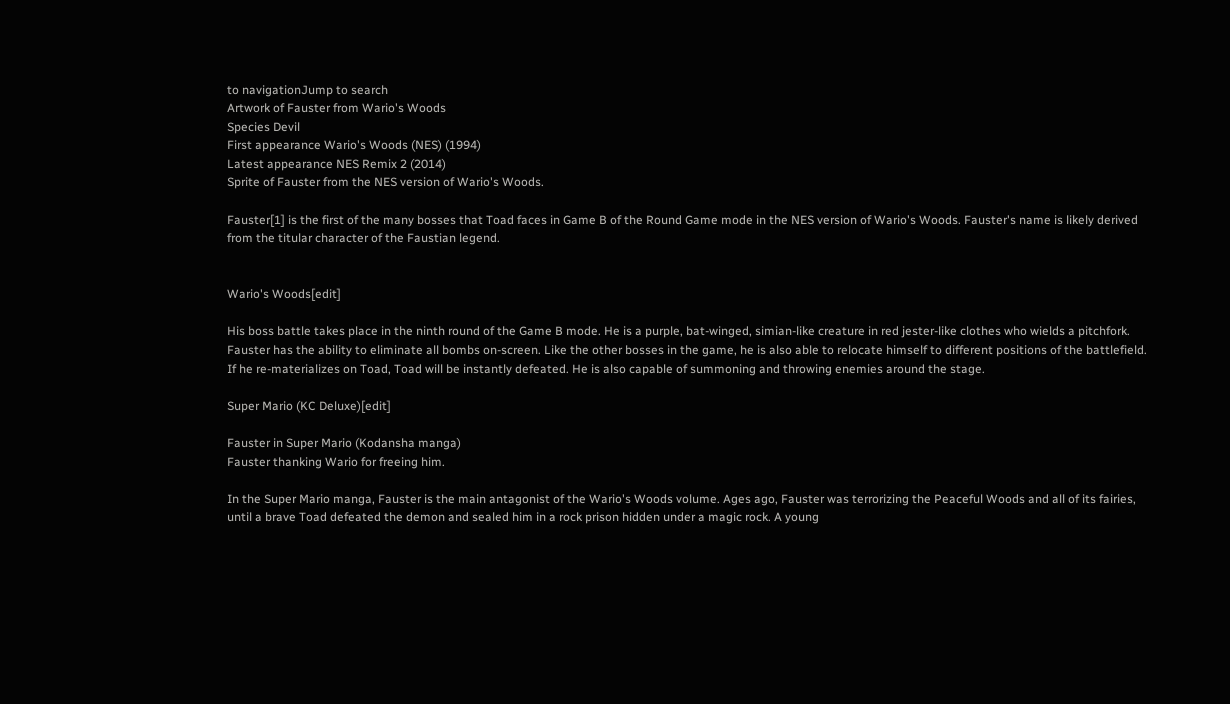to navigationJump to search
Artwork of Fauster from Wario's Woods
Species Devil
First appearance Wario's Woods (NES) (1994)
Latest appearance NES Remix 2 (2014)
Sprite of Fauster from the NES version of Wario's Woods.

Fauster[1] is the first of the many bosses that Toad faces in Game B of the Round Game mode in the NES version of Wario's Woods. Fauster's name is likely derived from the titular character of the Faustian legend.


Wario's Woods[edit]

His boss battle takes place in the ninth round of the Game B mode. He is a purple, bat-winged, simian-like creature in red jester-like clothes who wields a pitchfork. Fauster has the ability to eliminate all bombs on-screen. Like the other bosses in the game, he is also able to relocate himself to different positions of the battlefield. If he re-materializes on Toad, Toad will be instantly defeated. He is also capable of summoning and throwing enemies around the stage.

Super Mario (KC Deluxe)[edit]

Fauster in Super Mario (Kodansha manga)
Fauster thanking Wario for freeing him.

In the Super Mario manga, Fauster is the main antagonist of the Wario's Woods volume. Ages ago, Fauster was terrorizing the Peaceful Woods and all of its fairies, until a brave Toad defeated the demon and sealed him in a rock prison hidden under a magic rock. A young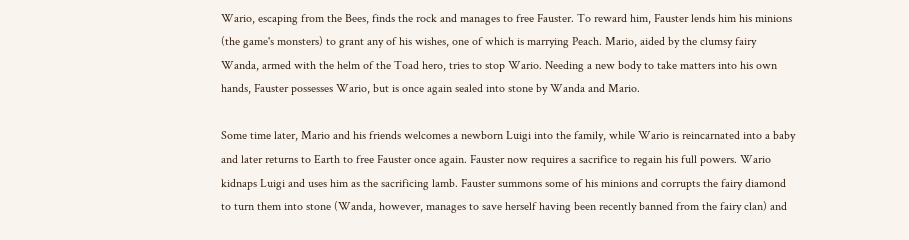Wario, escaping from the Bees, finds the rock and manages to free Fauster. To reward him, Fauster lends him his minions (the game's monsters) to grant any of his wishes, one of which is marrying Peach. Mario, aided by the clumsy fairy Wanda, armed with the helm of the Toad hero, tries to stop Wario. Needing a new body to take matters into his own hands, Fauster possesses Wario, but is once again sealed into stone by Wanda and Mario.

Some time later, Mario and his friends welcomes a newborn Luigi into the family, while Wario is reincarnated into a baby and later returns to Earth to free Fauster once again. Fauster now requires a sacrifice to regain his full powers. Wario kidnaps Luigi and uses him as the sacrificing lamb. Fauster summons some of his minions and corrupts the fairy diamond to turn them into stone (Wanda, however, manages to save herself having been recently banned from the fairy clan) and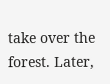take over the forest. Later,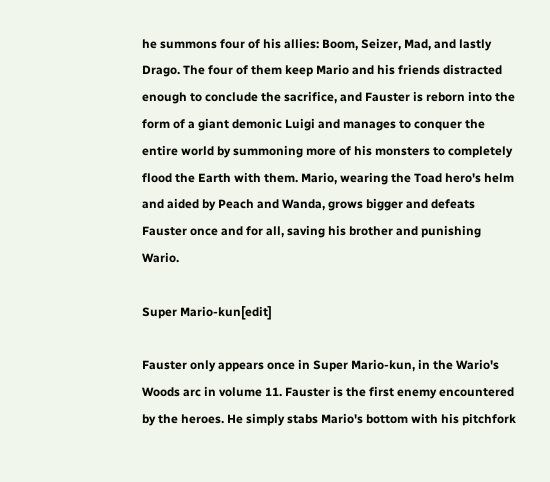he summons four of his allies: Boom, Seizer, Mad, and lastly Drago. The four of them keep Mario and his friends distracted enough to conclude the sacrifice, and Fauster is reborn into the form of a giant demonic Luigi and manages to conquer the entire world by summoning more of his monsters to completely flood the Earth with them. Mario, wearing the Toad hero's helm and aided by Peach and Wanda, grows bigger and defeats Fauster once and for all, saving his brother and punishing Wario.

Super Mario-kun[edit]

Fauster only appears once in Super Mario-kun, in the Wario's Woods arc in volume 11. Fauster is the first enemy encountered by the heroes. He simply stabs Mario's bottom with his pitchfork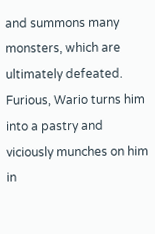and summons many monsters, which are ultimately defeated. Furious, Wario turns him into a pastry and viciously munches on him in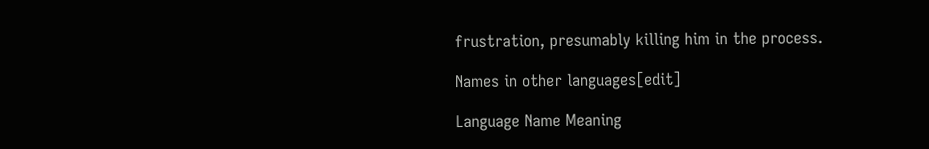frustration, presumably killing him in the process.

Names in other languages[edit]

Language Name Meaning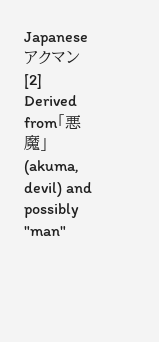Japanese アクマン[2]
Derived from「悪魔」(akuma, devil) and possibly "man"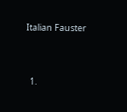Italian Fauster


  1.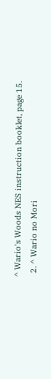^ Wario's Woods NES instruction booklet, page 15.
  2. ^ Wario no Mori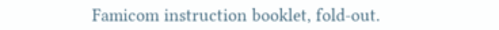Famicom instruction booklet, fold-out.